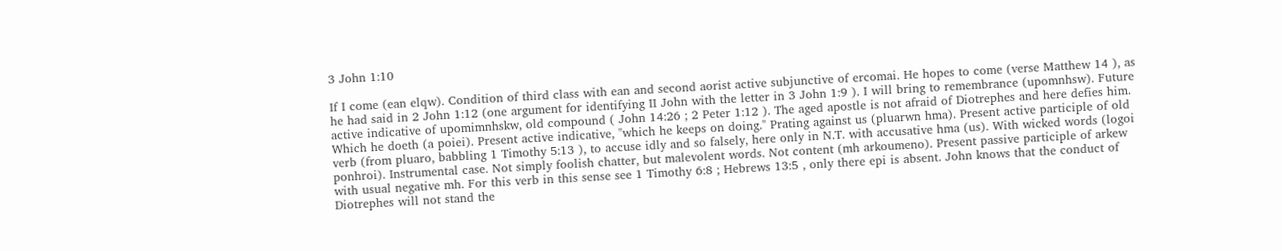3 John 1:10

If I come (ean elqw). Condition of third class with ean and second aorist active subjunctive of ercomai. He hopes to come (verse Matthew 14 ), as he had said in 2 John 1:12 (one argument for identifying II John with the letter in 3 John 1:9 ). I will bring to remembrance (upomnhsw). Future active indicative of upomimnhskw, old compound ( John 14:26 ; 2 Peter 1:12 ). The aged apostle is not afraid of Diotrephes and here defies him. Which he doeth (a poiei). Present active indicative, "which he keeps on doing." Prating against us (pluarwn hma). Present active participle of old verb (from pluaro, babbling 1 Timothy 5:13 ), to accuse idly and so falsely, here only in N.T. with accusative hma (us). With wicked words (logoi ponhroi). Instrumental case. Not simply foolish chatter, but malevolent words. Not content (mh arkoumeno). Present passive participle of arkew with usual negative mh. For this verb in this sense see 1 Timothy 6:8 ; Hebrews 13:5 , only there epi is absent. John knows that the conduct of Diotrephes will not stand the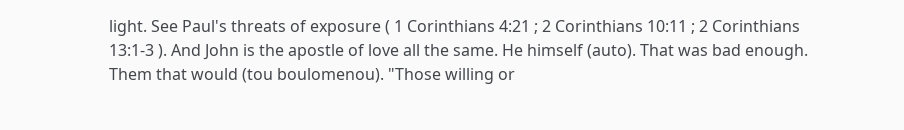light. See Paul's threats of exposure ( 1 Corinthians 4:21 ; 2 Corinthians 10:11 ; 2 Corinthians 13:1-3 ). And John is the apostle of love all the same. He himself (auto). That was bad enough. Them that would (tou boulomenou). "Those willing or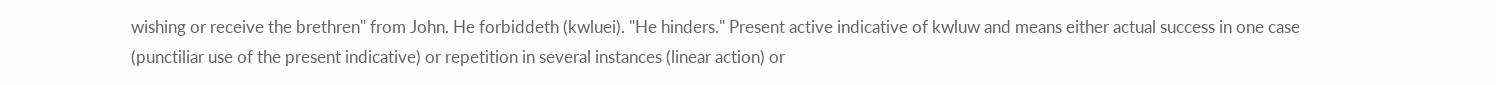wishing or receive the brethren" from John. He forbiddeth (kwluei). "He hinders." Present active indicative of kwluw and means either actual success in one case (punctiliar use of the present indicative) or repetition in several instances (linear action) or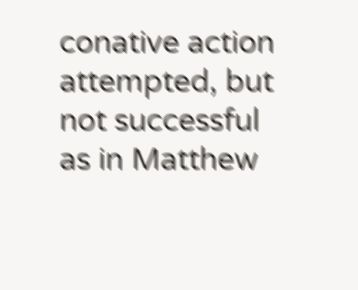conative action attempted, but not successful as in Matthew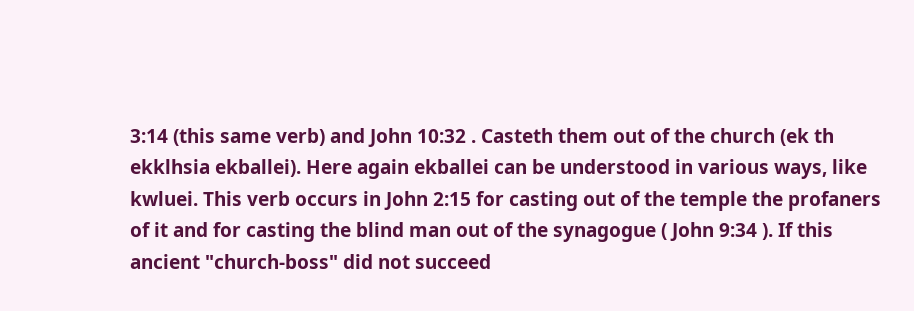3:14 (this same verb) and John 10:32 . Casteth them out of the church (ek th ekklhsia ekballei). Here again ekballei can be understood in various ways, like kwluei. This verb occurs in John 2:15 for casting out of the temple the profaners of it and for casting the blind man out of the synagogue ( John 9:34 ). If this ancient "church-boss" did not succeed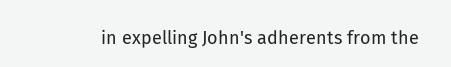in expelling John's adherents from the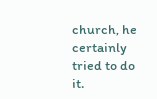church, he certainly tried to do it.